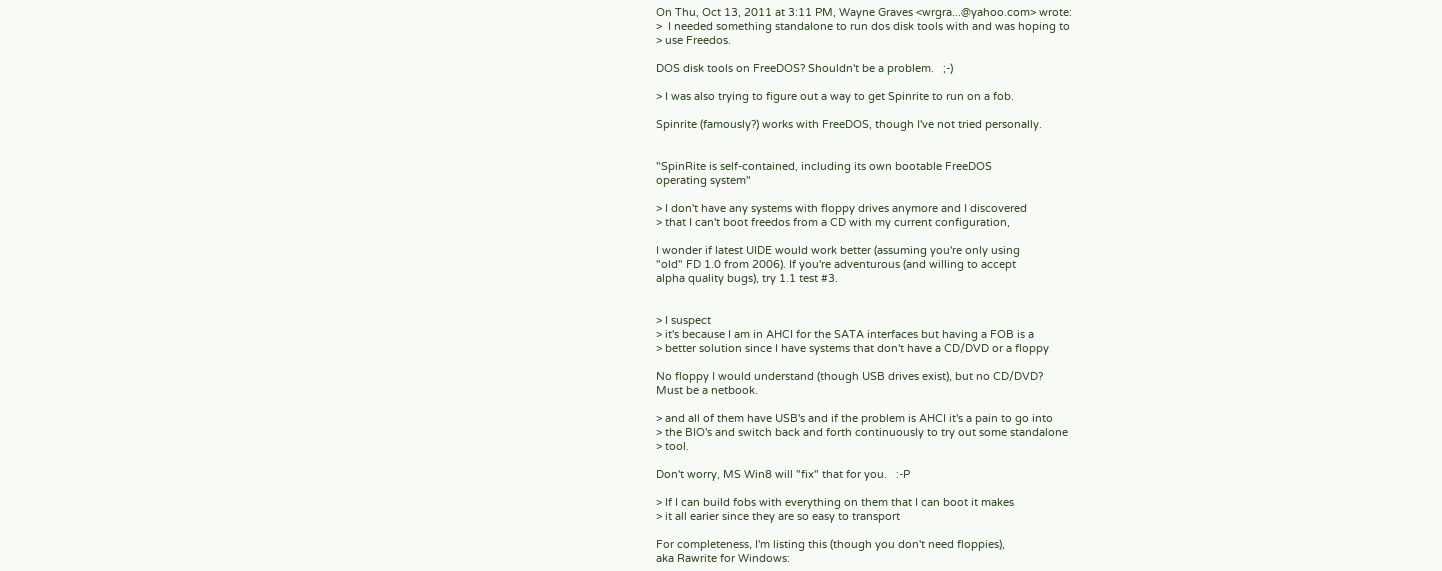On Thu, Oct 13, 2011 at 3:11 PM, Wayne Graves <wrgra...@yahoo.com> wrote:
>  I needed something standalone to run dos disk tools with and was hoping to
> use Freedos.

DOS disk tools on FreeDOS? Shouldn't be a problem.   ;-)

> I was also trying to figure out a way to get Spinrite to run on a fob.

Spinrite (famously?) works with FreeDOS, though I've not tried personally.


"SpinRite is self-contained, including its own bootable FreeDOS
operating system"

> I don't have any systems with floppy drives anymore and I discovered
> that I can't boot freedos from a CD with my current configuration,

I wonder if latest UIDE would work better (assuming you're only using
"old" FD 1.0 from 2006). If you're adventurous (and willing to accept
alpha quality bugs), try 1.1 test #3.


> I suspect
> it's because I am in AHCI for the SATA interfaces but having a FOB is a
> better solution since I have systems that don't have a CD/DVD or a floppy

No floppy I would understand (though USB drives exist), but no CD/DVD?
Must be a netbook.

> and all of them have USB's and if the problem is AHCI it's a pain to go into
> the BIO's and switch back and forth continuously to try out some standalone
> tool.

Don't worry, MS Win8 will "fix" that for you.   :-P

> If I can build fobs with everything on them that I can boot it makes
> it all earier since they are so easy to transport

For completeness, I'm listing this (though you don't need floppies),
aka Rawrite for Windows: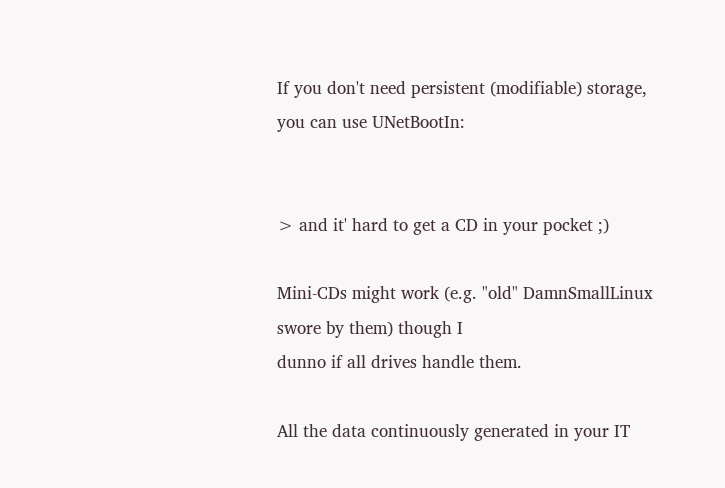If you don't need persistent (modifiable) storage, you can use UNetBootIn:


> and it' hard to get a CD in your pocket ;)

Mini-CDs might work (e.g. "old" DamnSmallLinux swore by them) though I
dunno if all drives handle them.

All the data continuously generated in your IT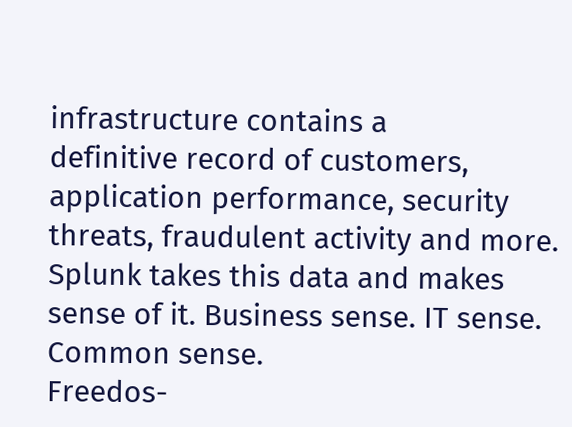infrastructure contains a
definitive record of customers, application performance, security
threats, fraudulent activity and more. Splunk takes this data and makes
sense of it. Business sense. IT sense. Common sense.
Freedos-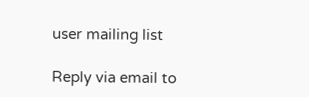user mailing list

Reply via email to